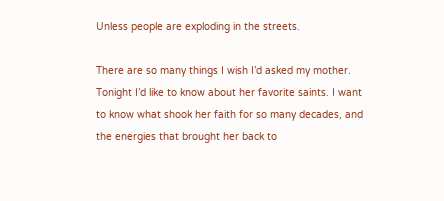Unless people are exploding in the streets.

There are so many things I wish I’d asked my mother. Tonight I’d like to know about her favorite saints. I want to know what shook her faith for so many decades, and the energies that brought her back to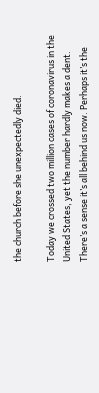the church before she unexpectedly died.

Today we crossed two million cases of coronavirus in the United States, yet the number hardly makes a dent. There’s a sense it’s all behind us now. Perhaps it’s the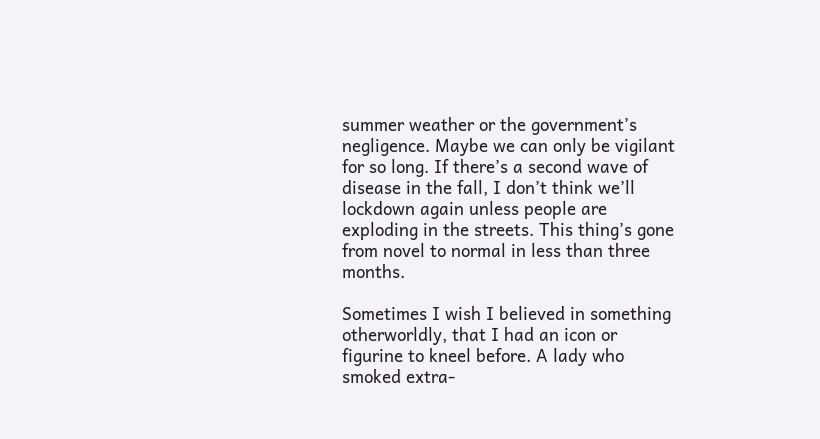summer weather or the government’s negligence. Maybe we can only be vigilant for so long. If there’s a second wave of disease in the fall, I don’t think we’ll lockdown again unless people are exploding in the streets. This thing’s gone from novel to normal in less than three months.

Sometimes I wish I believed in something otherworldly, that I had an icon or figurine to kneel before. A lady who smoked extra-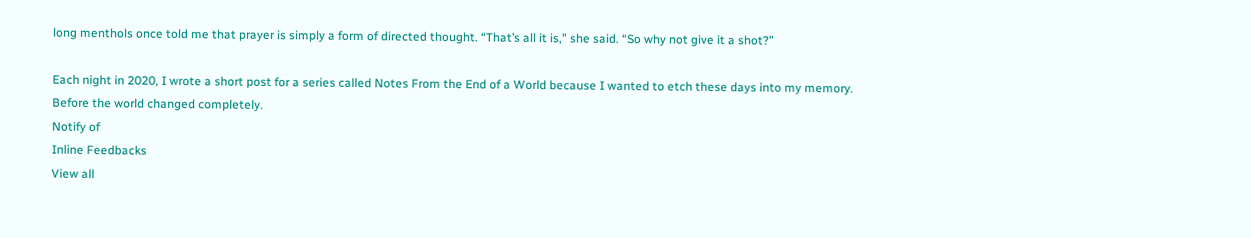long menthols once told me that prayer is simply a form of directed thought. “That’s all it is,” she said. “So why not give it a shot?”

Each night in 2020, I wrote a short post for a series called Notes From the End of a World because I wanted to etch these days into my memory. Before the world changed completely.
Notify of
Inline Feedbacks
View all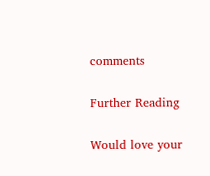comments

Further Reading

Would love your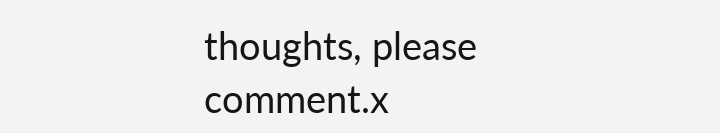thoughts, please comment.x